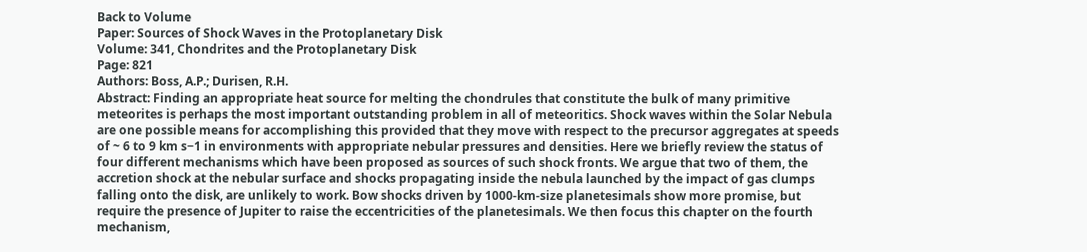Back to Volume
Paper: Sources of Shock Waves in the Protoplanetary Disk
Volume: 341, Chondrites and the Protoplanetary Disk
Page: 821
Authors: Boss, A.P.; Durisen, R.H.
Abstract: Finding an appropriate heat source for melting the chondrules that constitute the bulk of many primitive meteorites is perhaps the most important outstanding problem in all of meteoritics. Shock waves within the Solar Nebula are one possible means for accomplishing this provided that they move with respect to the precursor aggregates at speeds of ~ 6 to 9 km s−1 in environments with appropriate nebular pressures and densities. Here we briefly review the status of four different mechanisms which have been proposed as sources of such shock fronts. We argue that two of them, the accretion shock at the nebular surface and shocks propagating inside the nebula launched by the impact of gas clumps falling onto the disk, are unlikely to work. Bow shocks driven by 1000-km-size planetesimals show more promise, but require the presence of Jupiter to raise the eccentricities of the planetesimals. We then focus this chapter on the fourth mechanism,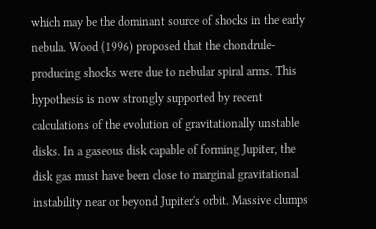which may be the dominant source of shocks in the early nebula. Wood (1996) proposed that the chondrule-producing shocks were due to nebular spiral arms. This hypothesis is now strongly supported by recent calculations of the evolution of gravitationally unstable disks. In a gaseous disk capable of forming Jupiter, the disk gas must have been close to marginal gravitational instability near or beyond Jupiter's orbit. Massive clumps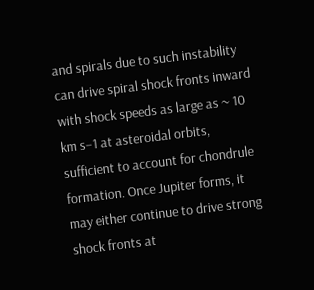and spirals due to such instability can drive spiral shock fronts inward with shock speeds as large as ~ 10 km s−1 at asteroidal orbits, sufficient to account for chondrule formation. Once Jupiter forms, it may either continue to drive strong shock fronts at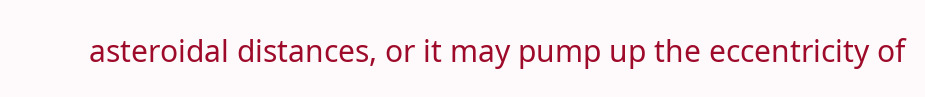asteroidal distances, or it may pump up the eccentricity of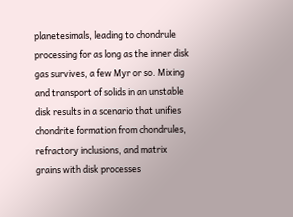planetesimals, leading to chondrule processing for as long as the inner disk gas survives, a few Myr or so. Mixing and transport of solids in an unstable disk results in a scenario that unifies chondrite formation from chondrules, refractory inclusions, and matrix grains with disk processes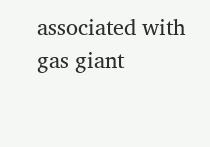associated with gas giant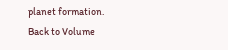planet formation.
Back to Volume